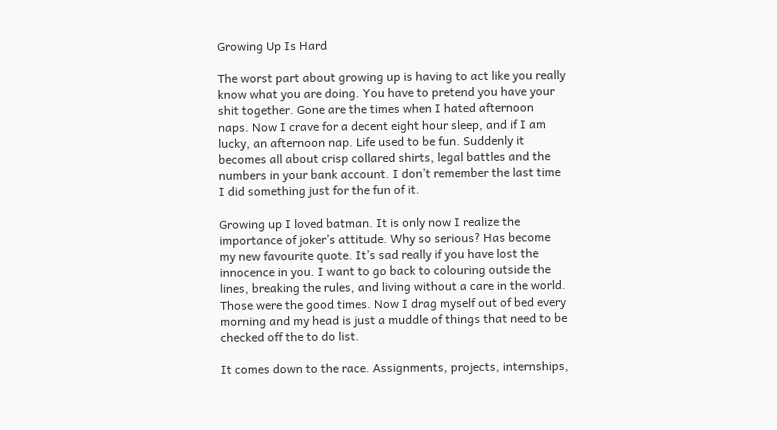Growing Up Is Hard

The worst part about growing up is having to act like you really know what you are doing. You have to pretend you have your shit together. Gone are the times when I hated afternoon naps. Now I crave for a decent eight hour sleep, and if I am lucky, an afternoon nap. Life used to be fun. Suddenly it becomes all about crisp collared shirts, legal battles and the numbers in your bank account. I don’t remember the last time I did something just for the fun of it.

Growing up I loved batman. It is only now I realize the importance of joker’s attitude. Why so serious? Has become my new favourite quote. It’s sad really if you have lost the innocence in you. I want to go back to colouring outside the lines, breaking the rules, and living without a care in the world. Those were the good times. Now I drag myself out of bed every morning and my head is just a muddle of things that need to be checked off the to do list.

It comes down to the race. Assignments, projects, internships,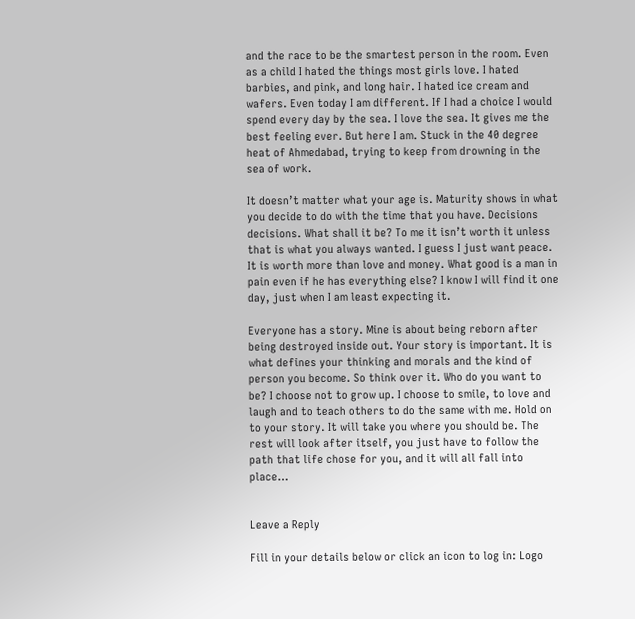and the race to be the smartest person in the room. Even as a child I hated the things most girls love. I hated barbies, and pink, and long hair. I hated ice cream and wafers. Even today I am different. If I had a choice I would spend every day by the sea. I love the sea. It gives me the best feeling ever. But here I am. Stuck in the 40 degree heat of Ahmedabad, trying to keep from drowning in the sea of work.

It doesn’t matter what your age is. Maturity shows in what you decide to do with the time that you have. Decisions decisions. What shall it be? To me it isn’t worth it unless that is what you always wanted. I guess I just want peace. It is worth more than love and money. What good is a man in pain even if he has everything else? I know I will find it one day, just when I am least expecting it.

Everyone has a story. Mine is about being reborn after being destroyed inside out. Your story is important. It is what defines your thinking and morals and the kind of person you become. So think over it. Who do you want to be? I choose not to grow up. I choose to smile, to love and laugh and to teach others to do the same with me. Hold on to your story. It will take you where you should be. The rest will look after itself, you just have to follow the path that life chose for you, and it will all fall into place…


Leave a Reply

Fill in your details below or click an icon to log in: Logo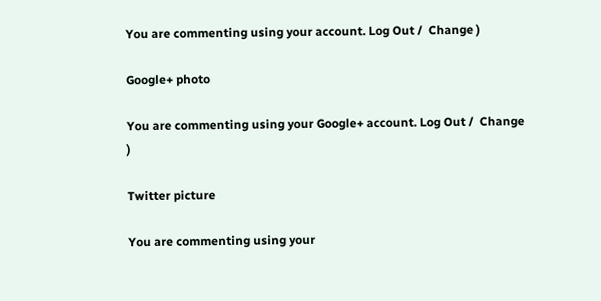You are commenting using your account. Log Out /  Change )

Google+ photo

You are commenting using your Google+ account. Log Out /  Change )

Twitter picture

You are commenting using your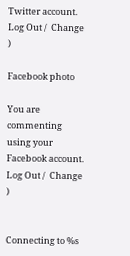Twitter account. Log Out /  Change )

Facebook photo

You are commenting using your Facebook account. Log Out /  Change )


Connecting to %s